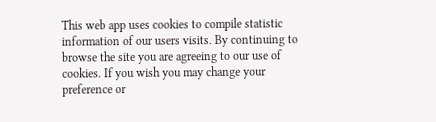This web app uses cookies to compile statistic information of our users visits. By continuing to browse the site you are agreeing to our use of cookies. If you wish you may change your preference or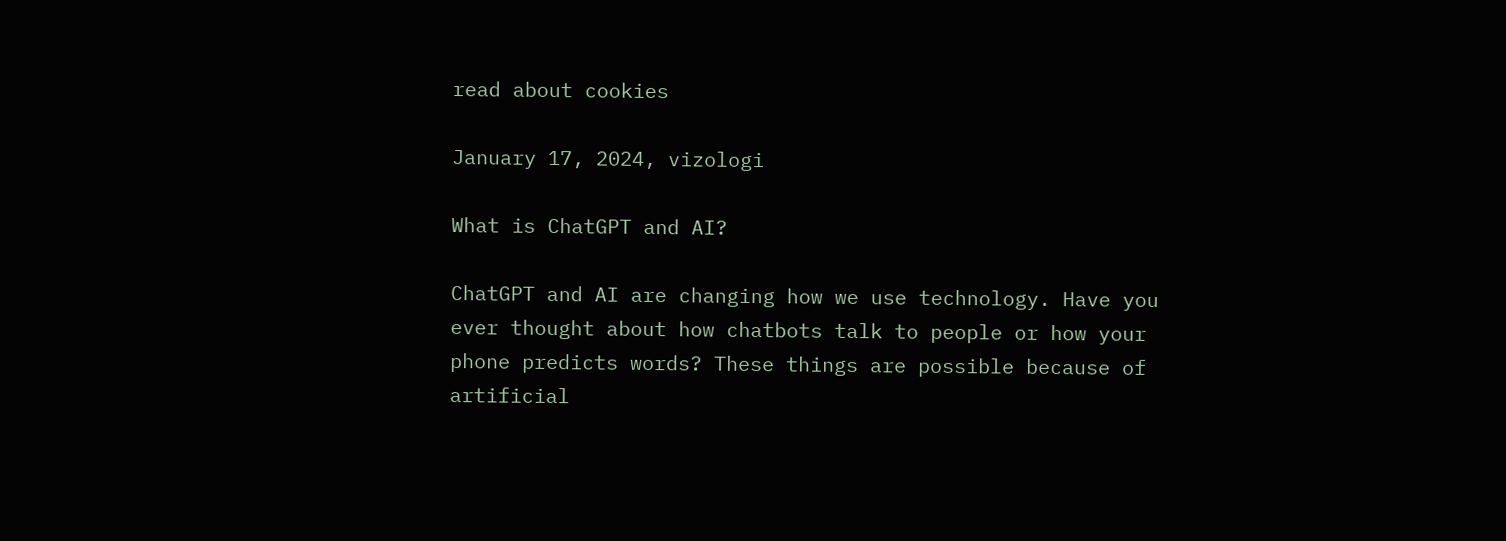read about cookies

January 17, 2024, vizologi

What is ChatGPT and AI?

ChatGPT and AI are changing how we use technology. Have you ever thought about how chatbots talk to people or how your phone predicts words? These things are possible because of artificial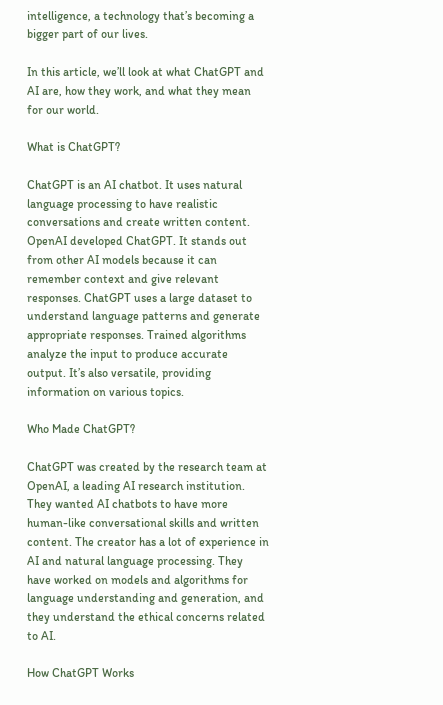intelligence, a technology that’s becoming a bigger part of our lives.

In this article, we’ll look at what ChatGPT and AI are, how they work, and what they mean for our world.

What is ChatGPT?

ChatGPT is an AI chatbot. It uses natural language processing to have realistic conversations and create written content. OpenAI developed ChatGPT. It stands out from other AI models because it can remember context and give relevant responses. ChatGPT uses a large dataset to understand language patterns and generate appropriate responses. Trained algorithms analyze the input to produce accurate output. It’s also versatile, providing information on various topics.

Who Made ChatGPT?

ChatGPT was created by the research team at OpenAI, a leading AI research institution. They wanted AI chatbots to have more human-like conversational skills and written content. The creator has a lot of experience in AI and natural language processing. They have worked on models and algorithms for language understanding and generation, and they understand the ethical concerns related to AI.

How ChatGPT Works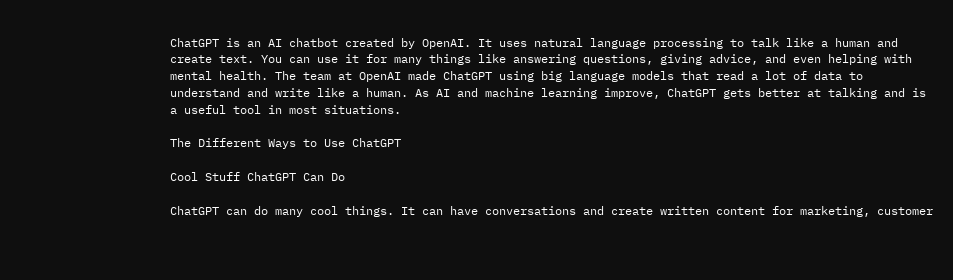ChatGPT is an AI chatbot created by OpenAI. It uses natural language processing to talk like a human and create text. You can use it for many things like answering questions, giving advice, and even helping with mental health. The team at OpenAI made ChatGPT using big language models that read a lot of data to understand and write like a human. As AI and machine learning improve, ChatGPT gets better at talking and is a useful tool in most situations.

The Different Ways to Use ChatGPT

Cool Stuff ChatGPT Can Do

ChatGPT can do many cool things. It can have conversations and create written content for marketing, customer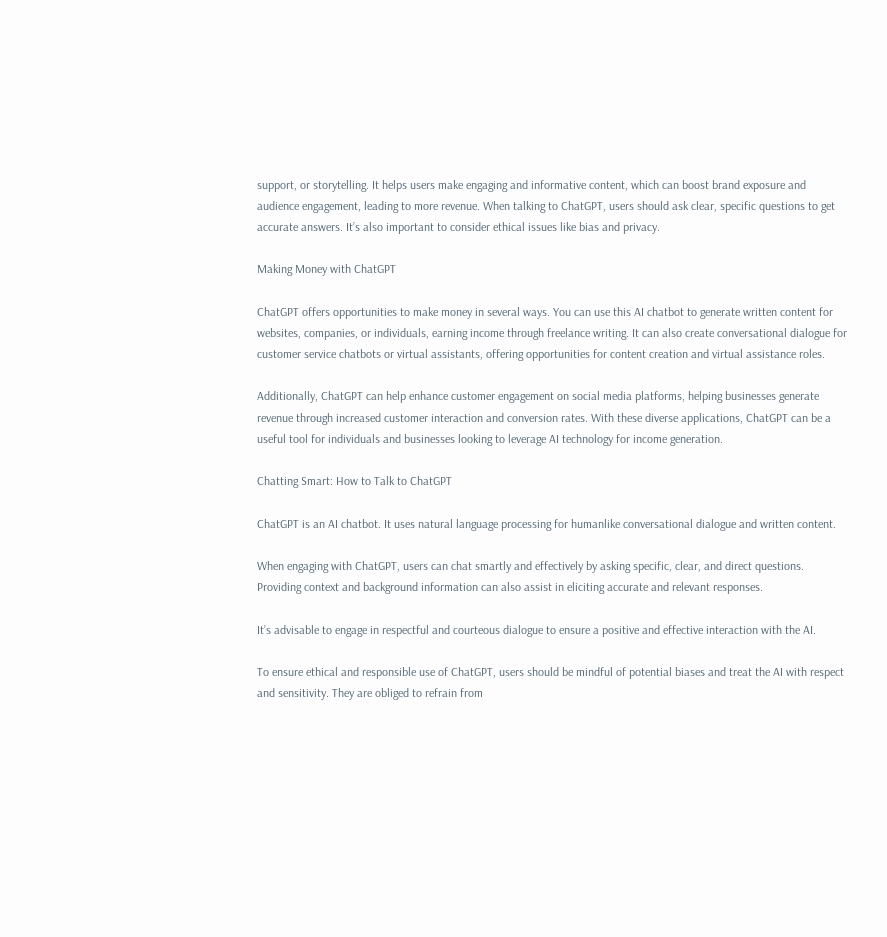support, or storytelling. It helps users make engaging and informative content, which can boost brand exposure and audience engagement, leading to more revenue. When talking to ChatGPT, users should ask clear, specific questions to get accurate answers. It’s also important to consider ethical issues like bias and privacy.

Making Money with ChatGPT

ChatGPT offers opportunities to make money in several ways. You can use this AI chatbot to generate written content for websites, companies, or individuals, earning income through freelance writing. It can also create conversational dialogue for customer service chatbots or virtual assistants, offering opportunities for content creation and virtual assistance roles.

Additionally, ChatGPT can help enhance customer engagement on social media platforms, helping businesses generate revenue through increased customer interaction and conversion rates. With these diverse applications, ChatGPT can be a useful tool for individuals and businesses looking to leverage AI technology for income generation.

Chatting Smart: How to Talk to ChatGPT

ChatGPT is an AI chatbot. It uses natural language processing for humanlike conversational dialogue and written content.

When engaging with ChatGPT, users can chat smartly and effectively by asking specific, clear, and direct questions. Providing context and background information can also assist in eliciting accurate and relevant responses.

It’s advisable to engage in respectful and courteous dialogue to ensure a positive and effective interaction with the AI.

To ensure ethical and responsible use of ChatGPT, users should be mindful of potential biases and treat the AI with respect and sensitivity. They are obliged to refrain from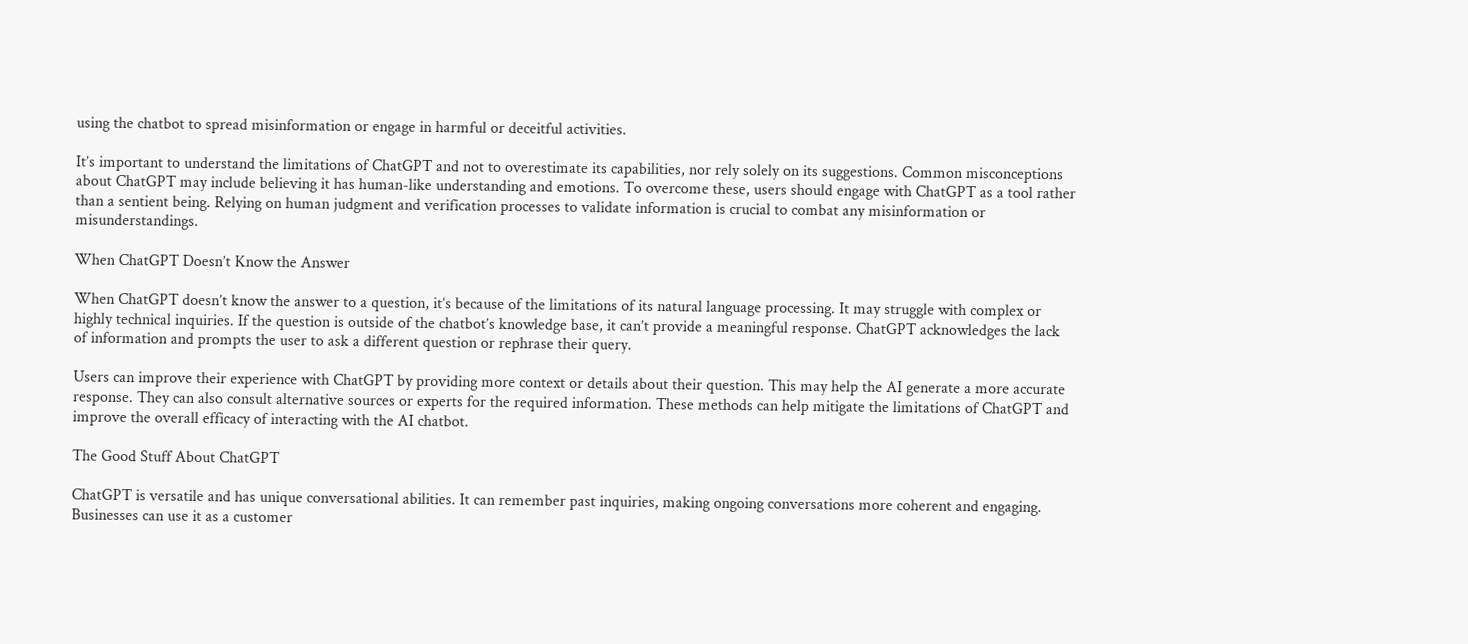using the chatbot to spread misinformation or engage in harmful or deceitful activities.

It’s important to understand the limitations of ChatGPT and not to overestimate its capabilities, nor rely solely on its suggestions. Common misconceptions about ChatGPT may include believing it has human-like understanding and emotions. To overcome these, users should engage with ChatGPT as a tool rather than a sentient being. Relying on human judgment and verification processes to validate information is crucial to combat any misinformation or misunderstandings.

When ChatGPT Doesn’t Know the Answer

When ChatGPT doesn’t know the answer to a question, it’s because of the limitations of its natural language processing. It may struggle with complex or highly technical inquiries. If the question is outside of the chatbot’s knowledge base, it can’t provide a meaningful response. ChatGPT acknowledges the lack of information and prompts the user to ask a different question or rephrase their query.

Users can improve their experience with ChatGPT by providing more context or details about their question. This may help the AI generate a more accurate response. They can also consult alternative sources or experts for the required information. These methods can help mitigate the limitations of ChatGPT and improve the overall efficacy of interacting with the AI chatbot.

The Good Stuff About ChatGPT

ChatGPT is versatile and has unique conversational abilities. It can remember past inquiries, making ongoing conversations more coherent and engaging. Businesses can use it as a customer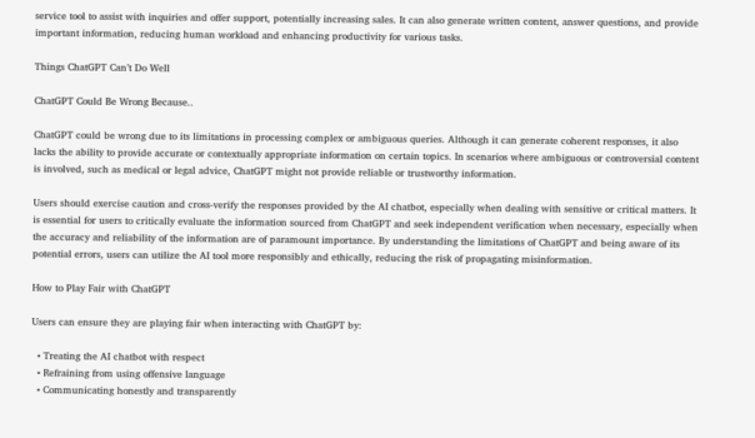service tool to assist with inquiries and offer support, potentially increasing sales. It can also generate written content, answer questions, and provide important information, reducing human workload and enhancing productivity for various tasks.

Things ChatGPT Can’t Do Well

ChatGPT Could Be Wrong Because..

ChatGPT could be wrong due to its limitations in processing complex or ambiguous queries. Although it can generate coherent responses, it also lacks the ability to provide accurate or contextually appropriate information on certain topics. In scenarios where ambiguous or controversial content is involved, such as medical or legal advice, ChatGPT might not provide reliable or trustworthy information.

Users should exercise caution and cross-verify the responses provided by the AI chatbot, especially when dealing with sensitive or critical matters. It is essential for users to critically evaluate the information sourced from ChatGPT and seek independent verification when necessary, especially when the accuracy and reliability of the information are of paramount importance. By understanding the limitations of ChatGPT and being aware of its potential errors, users can utilize the AI tool more responsibly and ethically, reducing the risk of propagating misinformation.

How to Play Fair with ChatGPT

Users can ensure they are playing fair when interacting with ChatGPT by:

  • Treating the AI chatbot with respect
  • Refraining from using offensive language
  • Communicating honestly and transparently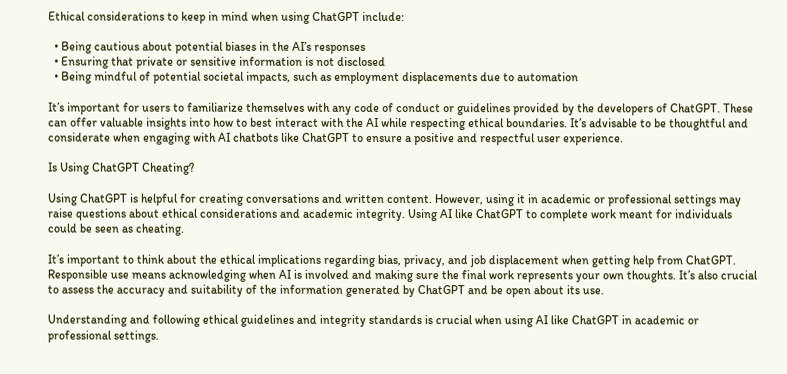Ethical considerations to keep in mind when using ChatGPT include:

  • Being cautious about potential biases in the AI’s responses
  • Ensuring that private or sensitive information is not disclosed
  • Being mindful of potential societal impacts, such as employment displacements due to automation

It’s important for users to familiarize themselves with any code of conduct or guidelines provided by the developers of ChatGPT. These can offer valuable insights into how to best interact with the AI while respecting ethical boundaries. It’s advisable to be thoughtful and considerate when engaging with AI chatbots like ChatGPT to ensure a positive and respectful user experience.

Is Using ChatGPT Cheating?

Using ChatGPT is helpful for creating conversations and written content. However, using it in academic or professional settings may raise questions about ethical considerations and academic integrity. Using AI like ChatGPT to complete work meant for individuals could be seen as cheating.

It’s important to think about the ethical implications regarding bias, privacy, and job displacement when getting help from ChatGPT. Responsible use means acknowledging when AI is involved and making sure the final work represents your own thoughts. It’s also crucial to assess the accuracy and suitability of the information generated by ChatGPT and be open about its use.

Understanding and following ethical guidelines and integrity standards is crucial when using AI like ChatGPT in academic or professional settings.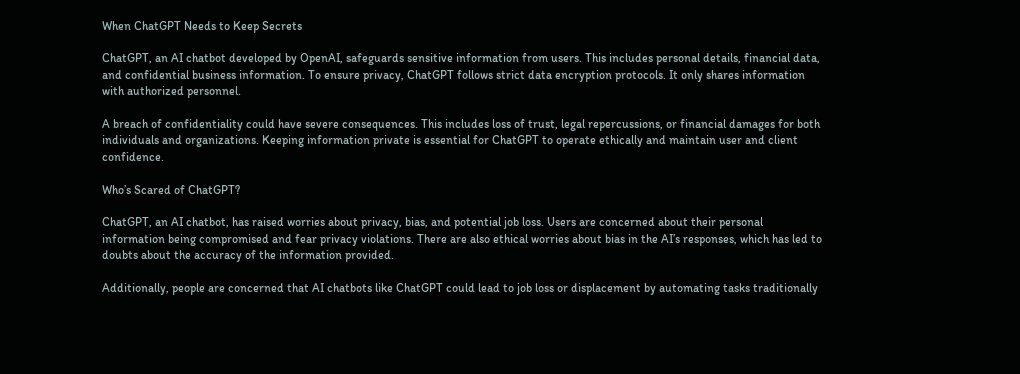When ChatGPT Needs to Keep Secrets

ChatGPT, an AI chatbot developed by OpenAI, safeguards sensitive information from users. This includes personal details, financial data, and confidential business information. To ensure privacy, ChatGPT follows strict data encryption protocols. It only shares information with authorized personnel.

A breach of confidentiality could have severe consequences. This includes loss of trust, legal repercussions, or financial damages for both individuals and organizations. Keeping information private is essential for ChatGPT to operate ethically and maintain user and client confidence.

Who’s Scared of ChatGPT?

ChatGPT, an AI chatbot, has raised worries about privacy, bias, and potential job loss. Users are concerned about their personal information being compromised and fear privacy violations. There are also ethical worries about bias in the AI’s responses, which has led to doubts about the accuracy of the information provided.

Additionally, people are concerned that AI chatbots like ChatGPT could lead to job loss or displacement by automating tasks traditionally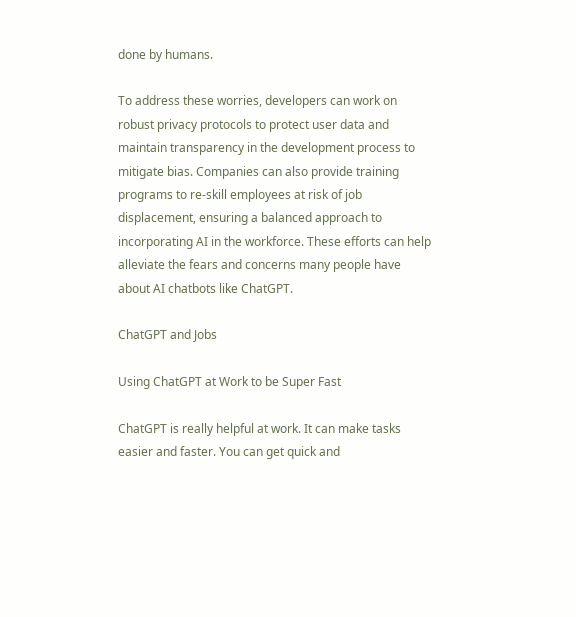done by humans.

To address these worries, developers can work on robust privacy protocols to protect user data and maintain transparency in the development process to mitigate bias. Companies can also provide training programs to re-skill employees at risk of job displacement, ensuring a balanced approach to incorporating AI in the workforce. These efforts can help alleviate the fears and concerns many people have about AI chatbots like ChatGPT.

ChatGPT and Jobs

Using ChatGPT at Work to be Super Fast

ChatGPT is really helpful at work. It can make tasks easier and faster. You can get quick and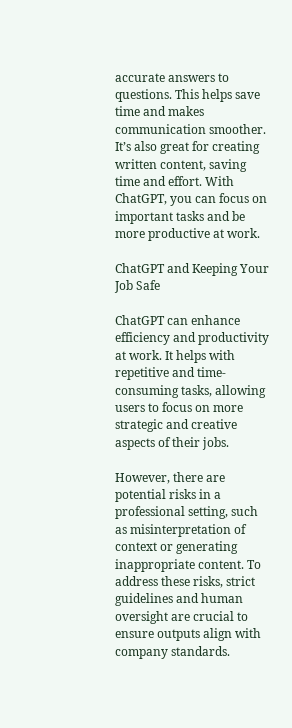accurate answers to questions. This helps save time and makes communication smoother. It’s also great for creating written content, saving time and effort. With ChatGPT, you can focus on important tasks and be more productive at work.

ChatGPT and Keeping Your Job Safe

ChatGPT can enhance efficiency and productivity at work. It helps with repetitive and time-consuming tasks, allowing users to focus on more strategic and creative aspects of their jobs.

However, there are potential risks in a professional setting, such as misinterpretation of context or generating inappropriate content. To address these risks, strict guidelines and human oversight are crucial to ensure outputs align with company standards.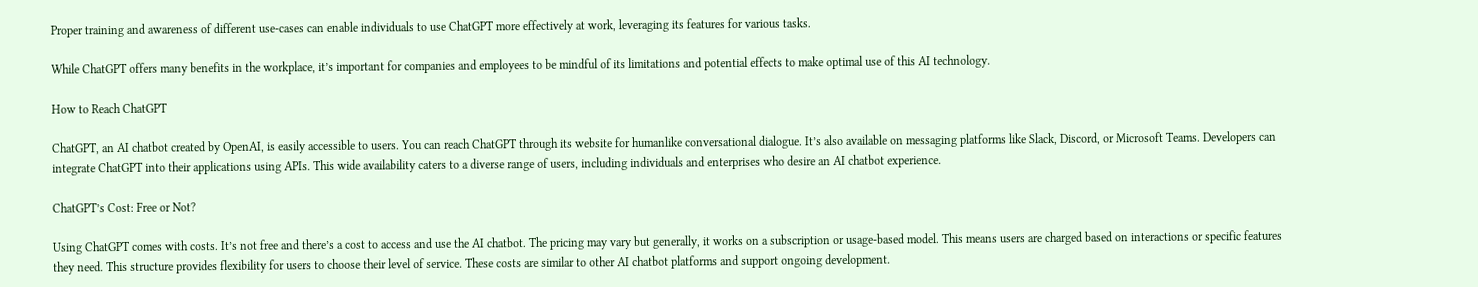Proper training and awareness of different use-cases can enable individuals to use ChatGPT more effectively at work, leveraging its features for various tasks.

While ChatGPT offers many benefits in the workplace, it’s important for companies and employees to be mindful of its limitations and potential effects to make optimal use of this AI technology.

How to Reach ChatGPT

ChatGPT, an AI chatbot created by OpenAI, is easily accessible to users. You can reach ChatGPT through its website for humanlike conversational dialogue. It’s also available on messaging platforms like Slack, Discord, or Microsoft Teams. Developers can integrate ChatGPT into their applications using APIs. This wide availability caters to a diverse range of users, including individuals and enterprises who desire an AI chatbot experience.

ChatGPT’s Cost: Free or Not?

Using ChatGPT comes with costs. It’s not free and there’s a cost to access and use the AI chatbot. The pricing may vary but generally, it works on a subscription or usage-based model. This means users are charged based on interactions or specific features they need. This structure provides flexibility for users to choose their level of service. These costs are similar to other AI chatbot platforms and support ongoing development.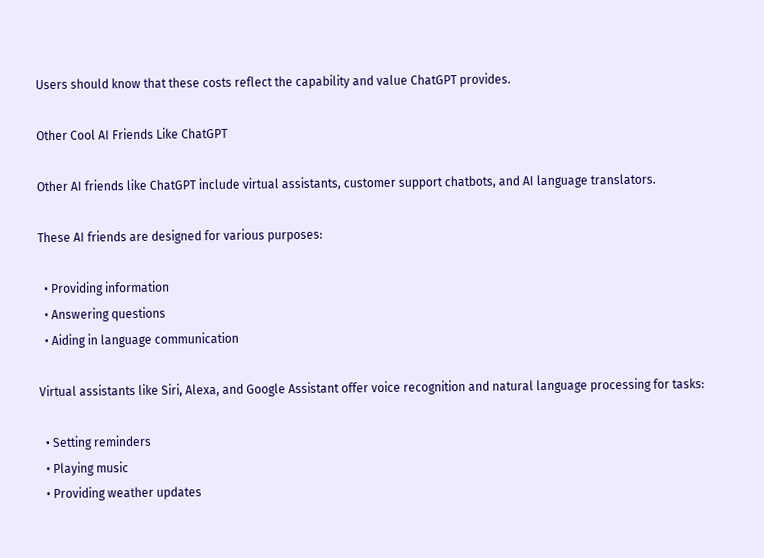Users should know that these costs reflect the capability and value ChatGPT provides.

Other Cool AI Friends Like ChatGPT

Other AI friends like ChatGPT include virtual assistants, customer support chatbots, and AI language translators.

These AI friends are designed for various purposes:

  • Providing information
  • Answering questions
  • Aiding in language communication

Virtual assistants like Siri, Alexa, and Google Assistant offer voice recognition and natural language processing for tasks:

  • Setting reminders
  • Playing music
  • Providing weather updates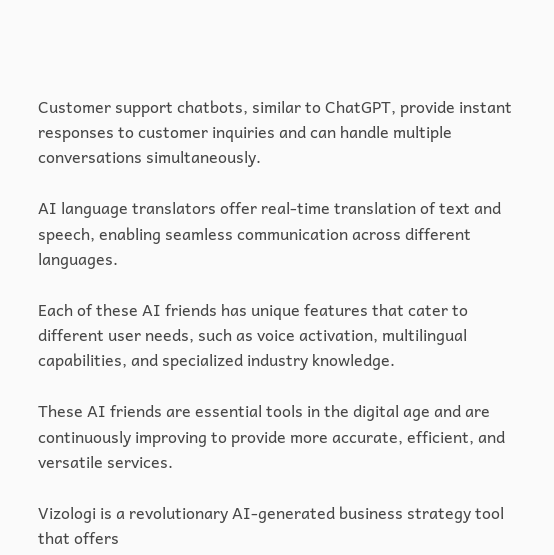Customer support chatbots, similar to ChatGPT, provide instant responses to customer inquiries and can handle multiple conversations simultaneously.

AI language translators offer real-time translation of text and speech, enabling seamless communication across different languages.

Each of these AI friends has unique features that cater to different user needs, such as voice activation, multilingual capabilities, and specialized industry knowledge.

These AI friends are essential tools in the digital age and are continuously improving to provide more accurate, efficient, and versatile services.

Vizologi is a revolutionary AI-generated business strategy tool that offers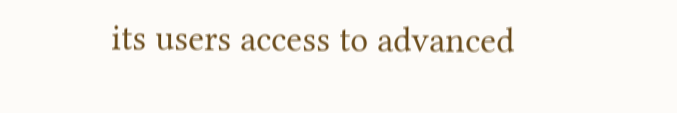its users access to advanced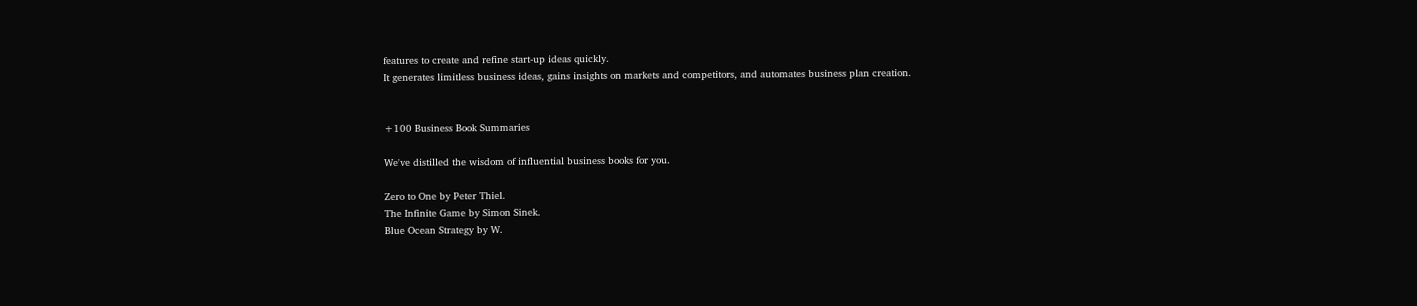features to create and refine start-up ideas quickly.
It generates limitless business ideas, gains insights on markets and competitors, and automates business plan creation.


+100 Business Book Summaries

We've distilled the wisdom of influential business books for you.

Zero to One by Peter Thiel.
The Infinite Game by Simon Sinek.
Blue Ocean Strategy by W.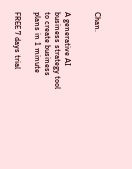Chan.


A generative AI business strategy tool to create business plans in 1 minute

FREE 7 days trial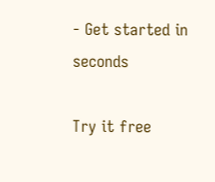‐ Get started in seconds

Try it free